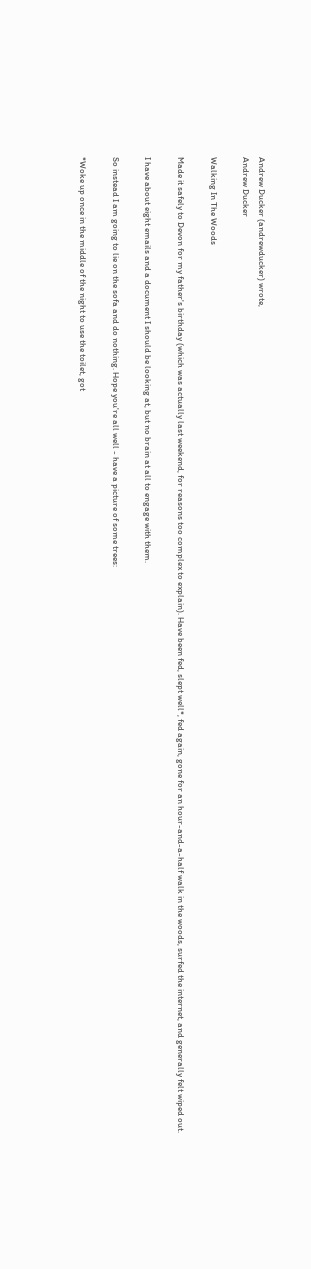Andrew Ducker (andrewducker) wrote,
Andrew Ducker

Walking In The Woods

Made it safely to Devon for my father's birthday (which was actually last weekend, for reasons too complex to explain). Have been fed, slept well*, fed again, gone for an hour-and-a-half walk in the woods, surfed the internet, and generally felt wiped out.

I have about eight emails and a document I should be looking at, but no brain at all to engage with them.

So instead I am going to lie on the sofa and do nothing. Hope you're all well - have a picture of some trees:

*Woke up once in the middle of the night to use the toilet, got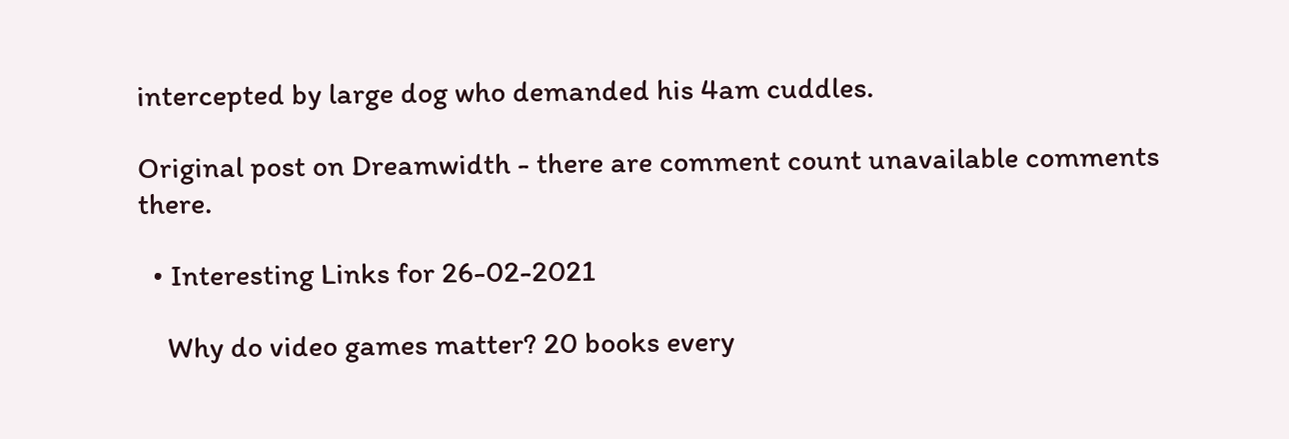intercepted by large dog who demanded his 4am cuddles.

Original post on Dreamwidth - there are comment count unavailable comments there.

  • Interesting Links for 26-02-2021

    Why do video games matter? 20 books every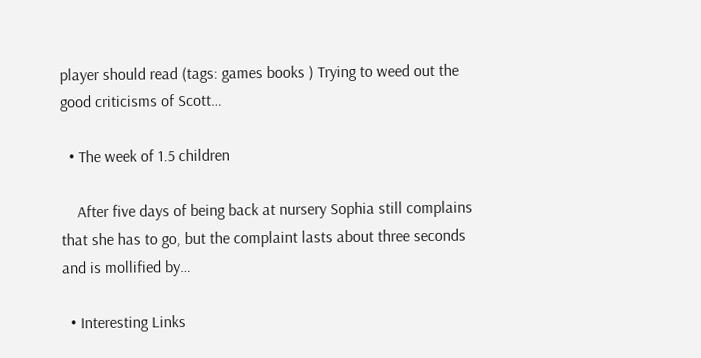player should read (tags: games books ) Trying to weed out the good criticisms of Scott…

  • The week of 1.5 children

    After five days of being back at nursery Sophia still complains that she has to go, but the complaint lasts about three seconds and is mollified by…

  • Interesting Links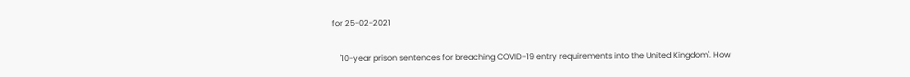for 25-02-2021

    '10-year prison sentences for breaching COVID-19 entry requirements into the United Kingdom'. How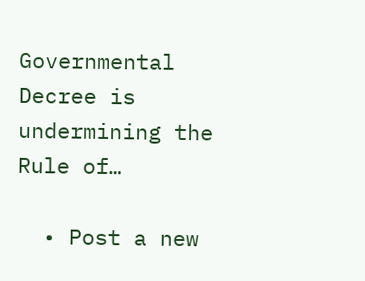Governmental Decree is undermining the Rule of…

  • Post a new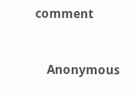comment


    Anonymous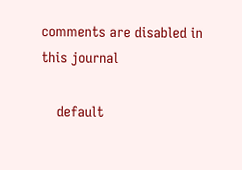comments are disabled in this journal

    default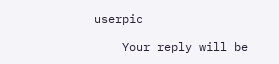userpic

    Your reply will be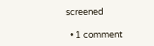screened

  • 1 comment